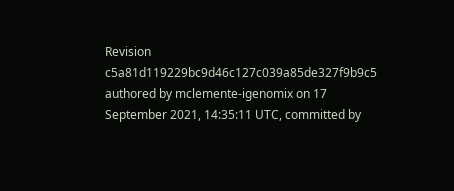Revision c5a81d119229bc9d46c127c039a85de327f9b9c5 authored by mclemente-igenomix on 17 September 2021, 14:35:11 UTC, committed by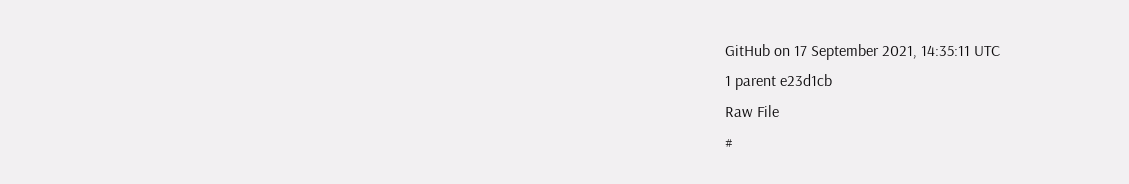GitHub on 17 September 2021, 14:35:11 UTC
1 parent e23d1cb
Raw File
#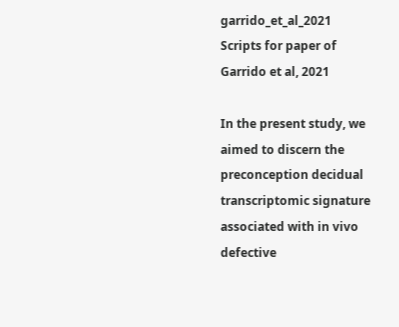garrido_et_al_2021
Scripts for paper of Garrido et al, 2021

In the present study, we aimed to discern the preconception decidual transcriptomic signature associated with in vivo defective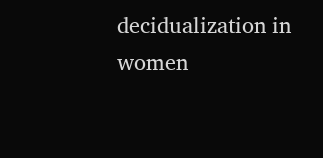decidualization in women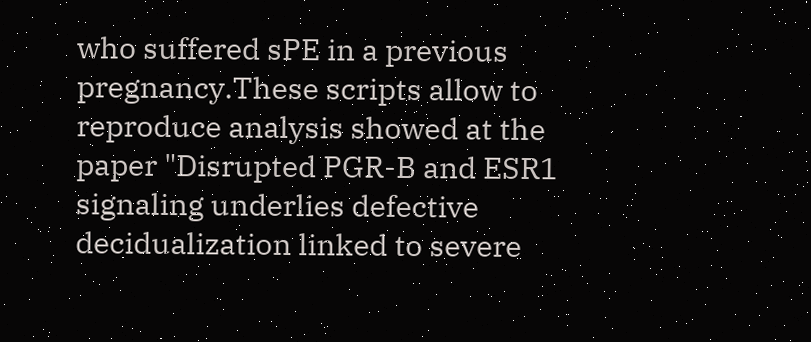who suffered sPE in a previous pregnancy.These scripts allow to reproduce analysis showed at the paper "Disrupted PGR-B and ESR1 signaling underlies defective decidualization linked to severe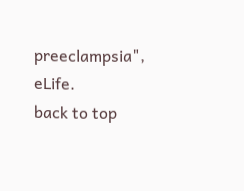preeclampsia", eLife.
back to top